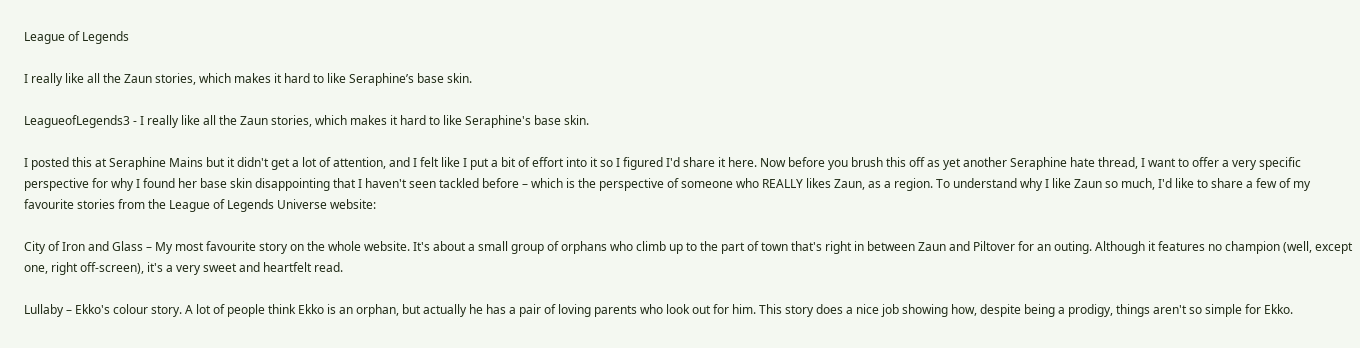League of Legends

I really like all the Zaun stories, which makes it hard to like Seraphine’s base skin.

LeagueofLegends3 - I really like all the Zaun stories, which makes it hard to like Seraphine's base skin.

I posted this at Seraphine Mains but it didn't get a lot of attention, and I felt like I put a bit of effort into it so I figured I'd share it here. Now before you brush this off as yet another Seraphine hate thread, I want to offer a very specific perspective for why I found her base skin disappointing that I haven't seen tackled before – which is the perspective of someone who REALLY likes Zaun, as a region. To understand why I like Zaun so much, I'd like to share a few of my favourite stories from the League of Legends Universe website:

City of Iron and Glass – My most favourite story on the whole website. It's about a small group of orphans who climb up to the part of town that's right in between Zaun and Piltover for an outing. Although it features no champion (well, except one, right off-screen), it's a very sweet and heartfelt read.

Lullaby – Ekko's colour story. A lot of people think Ekko is an orphan, but actually he has a pair of loving parents who look out for him. This story does a nice job showing how, despite being a prodigy, things aren't so simple for Ekko.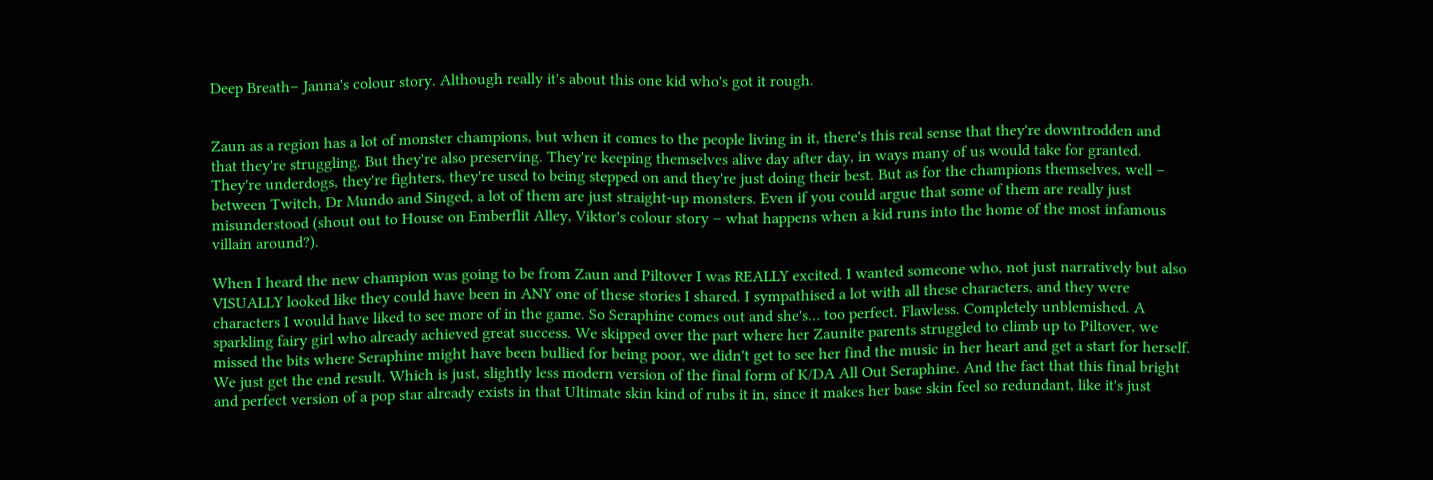Deep Breath– Janna's colour story. Although really it's about this one kid who's got it rough.


Zaun as a region has a lot of monster champions, but when it comes to the people living in it, there's this real sense that they're downtrodden and that they're struggling. But they're also preserving. They're keeping themselves alive day after day, in ways many of us would take for granted. They're underdogs, they're fighters, they're used to being stepped on and they're just doing their best. But as for the champions themselves, well – between Twitch, Dr Mundo and Singed, a lot of them are just straight-up monsters. Even if you could argue that some of them are really just misunderstood (shout out to House on Emberflit Alley, Viktor's colour story – what happens when a kid runs into the home of the most infamous villain around?).

When I heard the new champion was going to be from Zaun and Piltover I was REALLY excited. I wanted someone who, not just narratively but also VISUALLY looked like they could have been in ANY one of these stories I shared. I sympathised a lot with all these characters, and they were characters I would have liked to see more of in the game. So Seraphine comes out and she's… too perfect. Flawless. Completely unblemished. A sparkling fairy girl who already achieved great success. We skipped over the part where her Zaunite parents struggled to climb up to Piltover, we missed the bits where Seraphine might have been bullied for being poor, we didn't get to see her find the music in her heart and get a start for herself. We just get the end result. Which is just, slightly less modern version of the final form of K/DA All Out Seraphine. And the fact that this final bright and perfect version of a pop star already exists in that Ultimate skin kind of rubs it in, since it makes her base skin feel so redundant, like it's just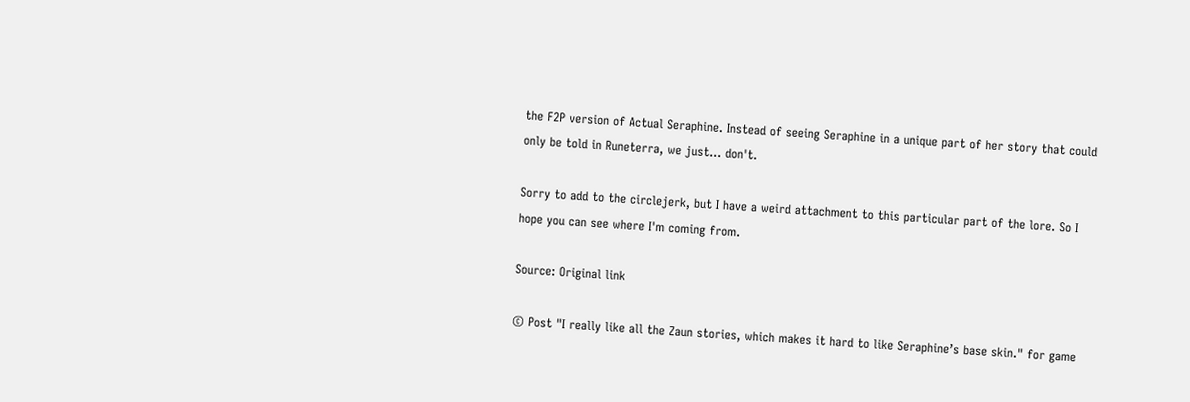the F2P version of Actual Seraphine. Instead of seeing Seraphine in a unique part of her story that could only be told in Runeterra, we just… don't.

Sorry to add to the circlejerk, but I have a weird attachment to this particular part of the lore. So I hope you can see where I'm coming from.

Source: Original link

© Post "I really like all the Zaun stories, which makes it hard to like Seraphine’s base skin." for game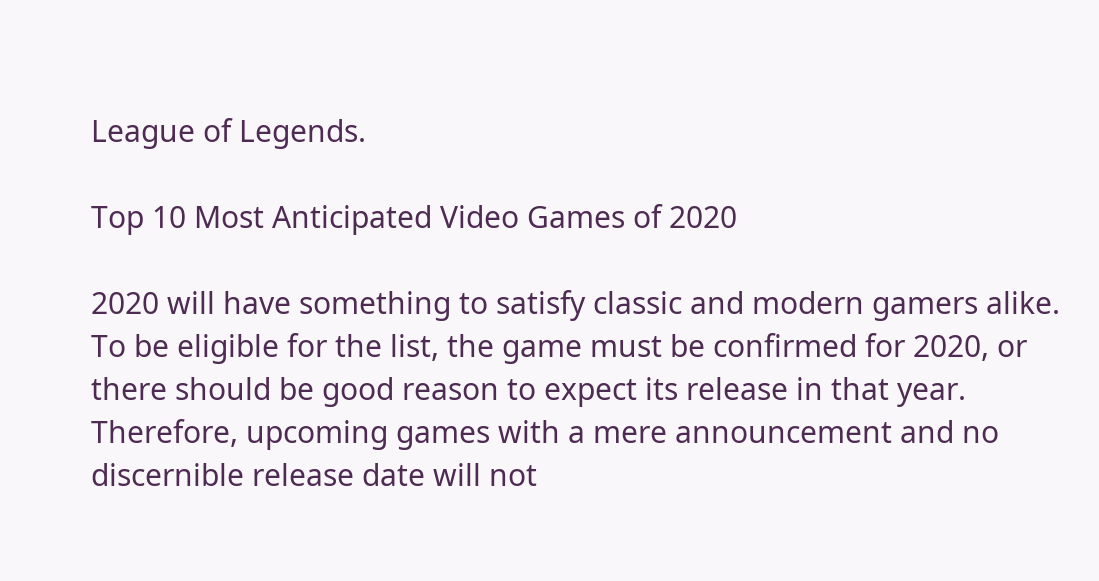League of Legends.

Top 10 Most Anticipated Video Games of 2020

2020 will have something to satisfy classic and modern gamers alike. To be eligible for the list, the game must be confirmed for 2020, or there should be good reason to expect its release in that year. Therefore, upcoming games with a mere announcement and no discernible release date will not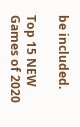be included.

Top 15 NEW Games of 2020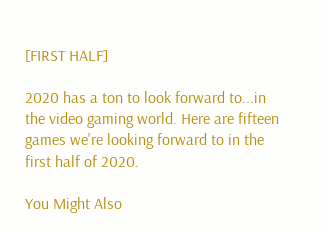[FIRST HALF]

2020 has a ton to look forward to...in the video gaming world. Here are fifteen games we're looking forward to in the first half of 2020.

You Might Also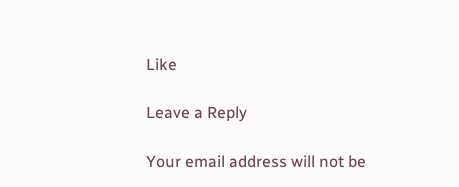Like

Leave a Reply

Your email address will not be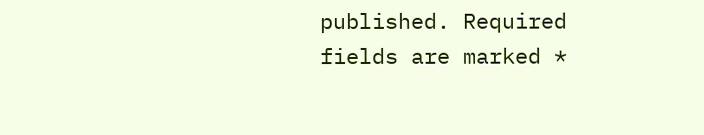published. Required fields are marked *